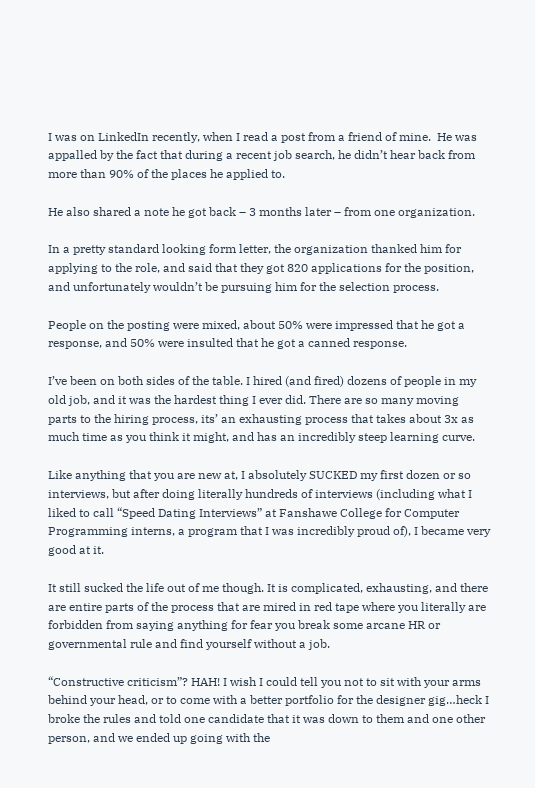I was on LinkedIn recently, when I read a post from a friend of mine.  He was appalled by the fact that during a recent job search, he didn’t hear back from more than 90% of the places he applied to.

He also shared a note he got back – 3 months later – from one organization.

In a pretty standard looking form letter, the organization thanked him for applying to the role, and said that they got 820 applications for the position, and unfortunately wouldn’t be pursuing him for the selection process.

People on the posting were mixed, about 50% were impressed that he got a response, and 50% were insulted that he got a canned response.

I’ve been on both sides of the table. I hired (and fired) dozens of people in my old job, and it was the hardest thing I ever did. There are so many moving parts to the hiring process, its’ an exhausting process that takes about 3x as much time as you think it might, and has an incredibly steep learning curve.

Like anything that you are new at, I absolutely SUCKED my first dozen or so interviews, but after doing literally hundreds of interviews (including what I liked to call “Speed Dating Interviews” at Fanshawe College for Computer Programming interns, a program that I was incredibly proud of), I became very good at it.

It still sucked the life out of me though. It is complicated, exhausting, and there are entire parts of the process that are mired in red tape where you literally are forbidden from saying anything for fear you break some arcane HR or governmental rule and find yourself without a job.

“Constructive criticism”? HAH! I wish I could tell you not to sit with your arms behind your head, or to come with a better portfolio for the designer gig…heck I broke the rules and told one candidate that it was down to them and one other person, and we ended up going with the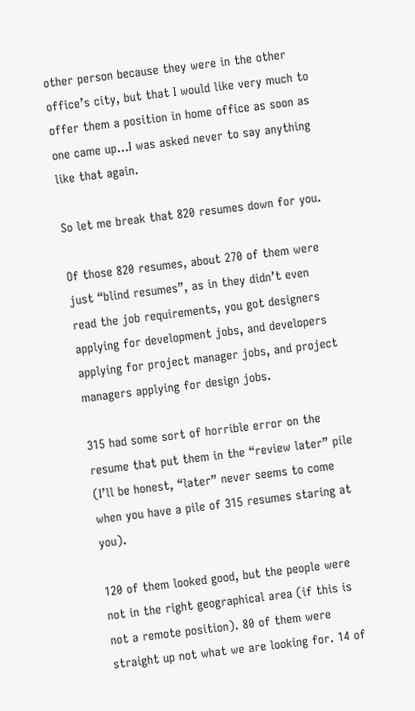other person because they were in the other office’s city, but that I would like very much to offer them a position in home office as soon as one came up…I was asked never to say anything like that again.

So let me break that 820 resumes down for you.

Of those 820 resumes, about 270 of them were just “blind resumes”, as in they didn’t even read the job requirements, you got designers applying for development jobs, and developers applying for project manager jobs, and project managers applying for design jobs.

315 had some sort of horrible error on the resume that put them in the “review later” pile (I’ll be honest, “later” never seems to come when you have a pile of 315 resumes staring at you).

120 of them looked good, but the people were not in the right geographical area (if this is not a remote position). 80 of them were straight up not what we are looking for. 14 of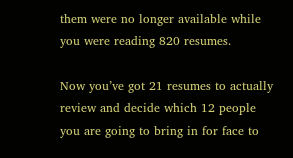them were no longer available while you were reading 820 resumes.

Now you’ve got 21 resumes to actually review and decide which 12 people you are going to bring in for face to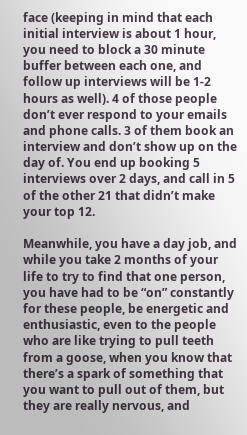face (keeping in mind that each initial interview is about 1 hour, you need to block a 30 minute buffer between each one, and follow up interviews will be 1-2 hours as well). 4 of those people don’t ever respond to your emails and phone calls. 3 of them book an interview and don’t show up on the day of. You end up booking 5 interviews over 2 days, and call in 5 of the other 21 that didn’t make your top 12.

Meanwhile, you have a day job, and while you take 2 months of your life to try to find that one person, you have had to be “on” constantly for these people, be energetic and enthusiastic, even to the people who are like trying to pull teeth from a goose, when you know that there’s a spark of something that you want to pull out of them, but they are really nervous, and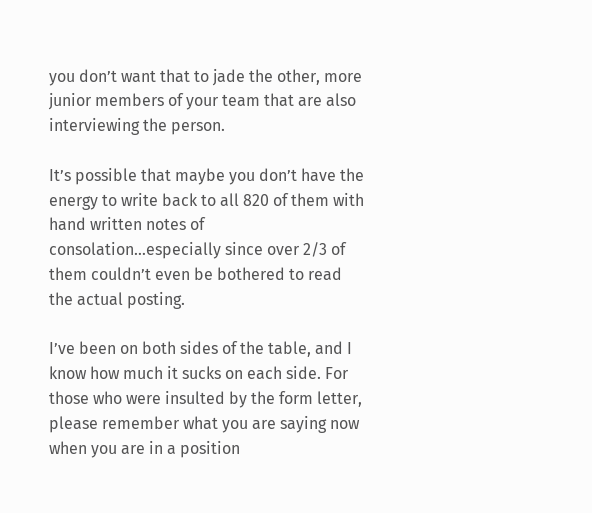you don’t want that to jade the other, more junior members of your team that are also interviewing the person.

It’s possible that maybe you don’t have the energy to write back to all 820 of them with hand written notes of consolation…especially since over 2/3 of them couldn’t even be bothered to read the actual posting.

I’ve been on both sides of the table, and I know how much it sucks on each side. For those who were insulted by the form letter, please remember what you are saying now when you are in a position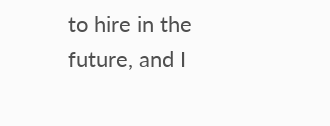to hire in the future, and I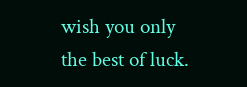wish you only the best of luck.